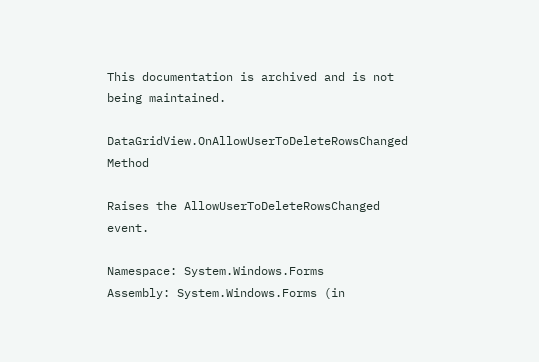This documentation is archived and is not being maintained.

DataGridView.OnAllowUserToDeleteRowsChanged Method

Raises the AllowUserToDeleteRowsChanged event.

Namespace: System.Windows.Forms
Assembly: System.Windows.Forms (in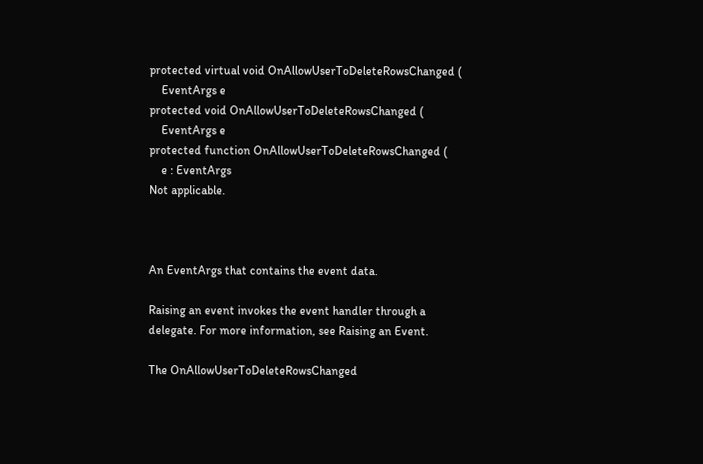protected virtual void OnAllowUserToDeleteRowsChanged (
    EventArgs e
protected void OnAllowUserToDeleteRowsChanged (
    EventArgs e
protected function OnAllowUserToDeleteRowsChanged (
    e : EventArgs
Not applicable.



An EventArgs that contains the event data.

Raising an event invokes the event handler through a delegate. For more information, see Raising an Event.

The OnAllowUserToDeleteRowsChanged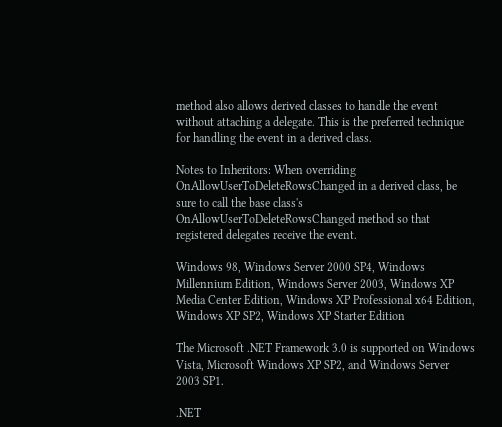method also allows derived classes to handle the event without attaching a delegate. This is the preferred technique for handling the event in a derived class.

Notes to Inheritors: When overriding OnAllowUserToDeleteRowsChanged in a derived class, be sure to call the base class's OnAllowUserToDeleteRowsChanged method so that registered delegates receive the event.

Windows 98, Windows Server 2000 SP4, Windows Millennium Edition, Windows Server 2003, Windows XP Media Center Edition, Windows XP Professional x64 Edition, Windows XP SP2, Windows XP Starter Edition

The Microsoft .NET Framework 3.0 is supported on Windows Vista, Microsoft Windows XP SP2, and Windows Server 2003 SP1.

.NET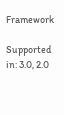Framework

Supported in: 3.0, 2.0